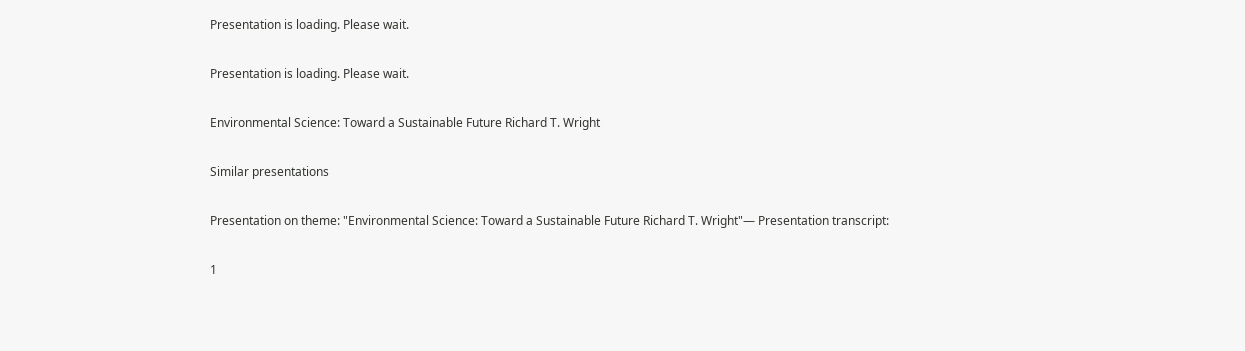Presentation is loading. Please wait.

Presentation is loading. Please wait.

Environmental Science: Toward a Sustainable Future Richard T. Wright

Similar presentations

Presentation on theme: "Environmental Science: Toward a Sustainable Future Richard T. Wright"— Presentation transcript:

1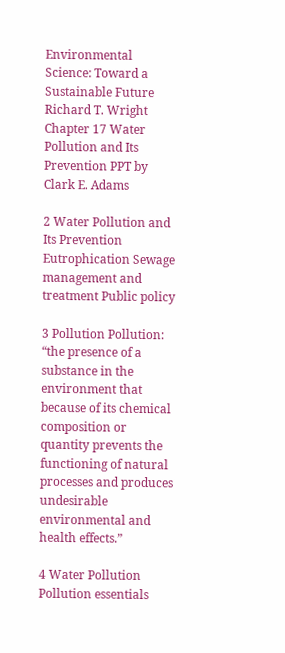Environmental Science: Toward a Sustainable Future Richard T. Wright
Chapter 17 Water Pollution and Its Prevention PPT by Clark E. Adams

2 Water Pollution and Its Prevention
Eutrophication Sewage management and treatment Public policy

3 Pollution Pollution: “the presence of a substance in the environment that because of its chemical composition or quantity prevents the functioning of natural processes and produces undesirable environmental and health effects.”

4 Water Pollution Pollution essentials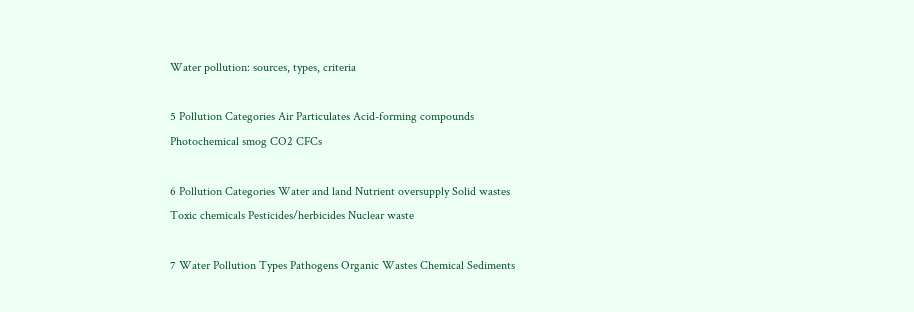Water pollution: sources, types, criteria

5 Pollution Categories Air Particulates Acid-forming compounds
Photochemical smog CO2 CFCs

6 Pollution Categories Water and land Nutrient oversupply Solid wastes
Toxic chemicals Pesticides/herbicides Nuclear waste

7 Water Pollution Types Pathogens Organic Wastes Chemical Sediments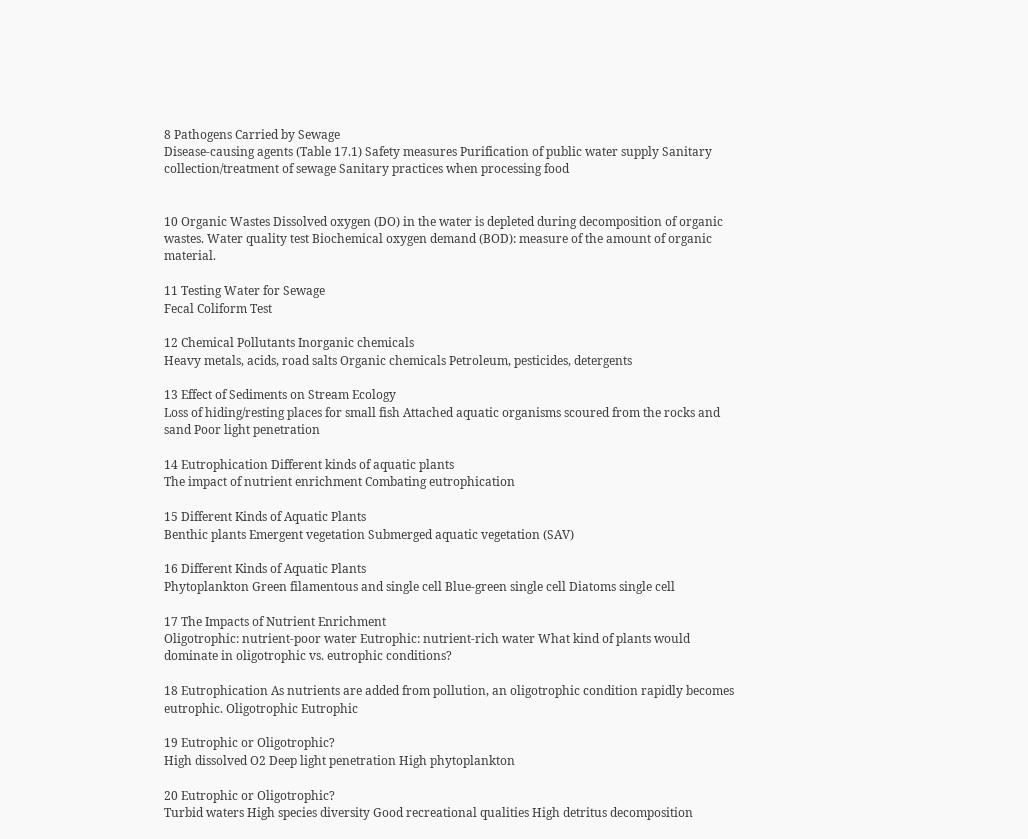8 Pathogens Carried by Sewage
Disease-causing agents (Table 17.1) Safety measures Purification of public water supply Sanitary collection/treatment of sewage Sanitary practices when processing food


10 Organic Wastes Dissolved oxygen (DO) in the water is depleted during decomposition of organic wastes. Water quality test Biochemical oxygen demand (BOD): measure of the amount of organic material.

11 Testing Water for Sewage
Fecal Coliform Test

12 Chemical Pollutants Inorganic chemicals
Heavy metals, acids, road salts Organic chemicals Petroleum, pesticides, detergents

13 Effect of Sediments on Stream Ecology
Loss of hiding/resting places for small fish Attached aquatic organisms scoured from the rocks and sand Poor light penetration

14 Eutrophication Different kinds of aquatic plants
The impact of nutrient enrichment Combating eutrophication

15 Different Kinds of Aquatic Plants
Benthic plants Emergent vegetation Submerged aquatic vegetation (SAV)

16 Different Kinds of Aquatic Plants
Phytoplankton Green filamentous and single cell Blue-green single cell Diatoms single cell

17 The Impacts of Nutrient Enrichment
Oligotrophic: nutrient-poor water Eutrophic: nutrient-rich water What kind of plants would dominate in oligotrophic vs. eutrophic conditions?

18 Eutrophication As nutrients are added from pollution, an oligotrophic condition rapidly becomes eutrophic. Oligotrophic Eutrophic

19 Eutrophic or Oligotrophic?
High dissolved O2 Deep light penetration High phytoplankton

20 Eutrophic or Oligotrophic?
Turbid waters High species diversity Good recreational qualities High detritus decomposition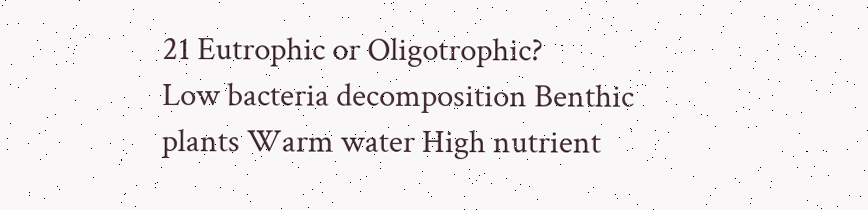21 Eutrophic or Oligotrophic?
Low bacteria decomposition Benthic plants Warm water High nutrient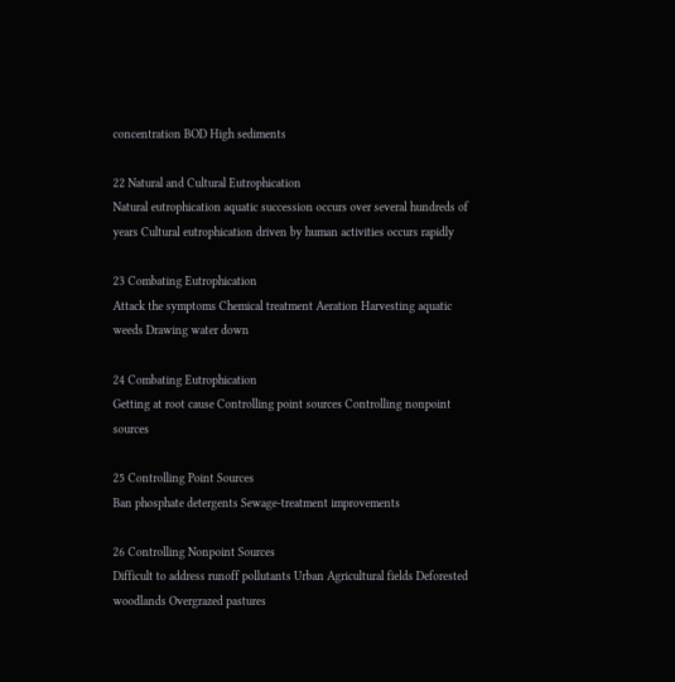concentration BOD High sediments

22 Natural and Cultural Eutrophication
Natural eutrophication aquatic succession occurs over several hundreds of years Cultural eutrophication driven by human activities occurs rapidly

23 Combating Eutrophication
Attack the symptoms Chemical treatment Aeration Harvesting aquatic weeds Drawing water down

24 Combating Eutrophication
Getting at root cause Controlling point sources Controlling nonpoint sources

25 Controlling Point Sources
Ban phosphate detergents Sewage-treatment improvements

26 Controlling Nonpoint Sources
Difficult to address runoff pollutants Urban Agricultural fields Deforested woodlands Overgrazed pastures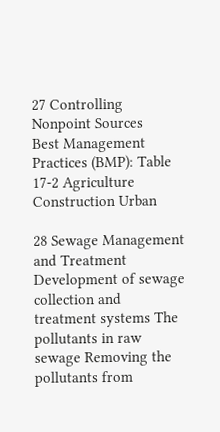27 Controlling Nonpoint Sources
Best Management Practices (BMP): Table 17-2 Agriculture Construction Urban

28 Sewage Management and Treatment
Development of sewage collection and treatment systems The pollutants in raw sewage Removing the pollutants from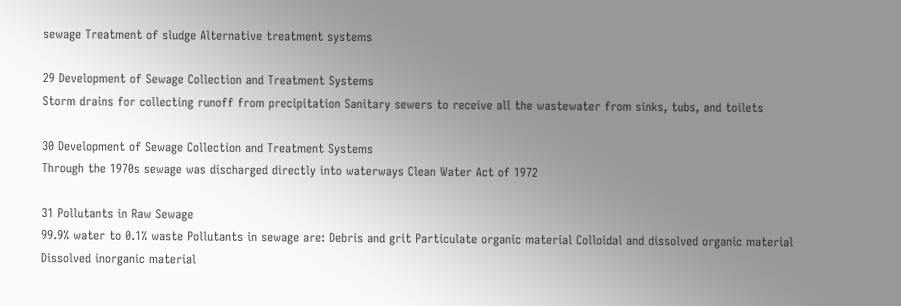sewage Treatment of sludge Alternative treatment systems

29 Development of Sewage Collection and Treatment Systems
Storm drains for collecting runoff from precipitation Sanitary sewers to receive all the wastewater from sinks, tubs, and toilets

30 Development of Sewage Collection and Treatment Systems
Through the 1970s sewage was discharged directly into waterways Clean Water Act of 1972

31 Pollutants in Raw Sewage
99.9% water to 0.1% waste Pollutants in sewage are: Debris and grit Particulate organic material Colloidal and dissolved organic material Dissolved inorganic material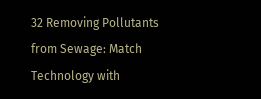32 Removing Pollutants from Sewage: Match Technology with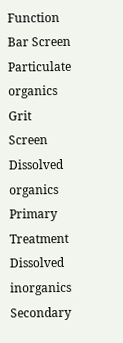Function
Bar Screen Particulate organics Grit Screen Dissolved organics Primary Treatment Dissolved inorganics Secondary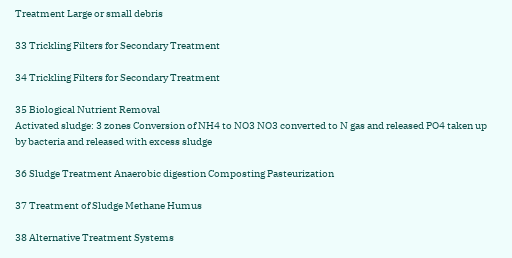Treatment Large or small debris

33 Trickling Filters for Secondary Treatment

34 Trickling Filters for Secondary Treatment

35 Biological Nutrient Removal
Activated sludge: 3 zones Conversion of NH4 to NO3 NO3 converted to N gas and released PO4 taken up by bacteria and released with excess sludge

36 Sludge Treatment Anaerobic digestion Composting Pasteurization

37 Treatment of Sludge Methane Humus

38 Alternative Treatment Systems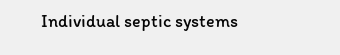Individual septic systems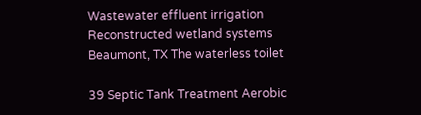Wastewater effluent irrigation Reconstructed wetland systems Beaumont, TX The waterless toilet

39 Septic Tank Treatment Aerobic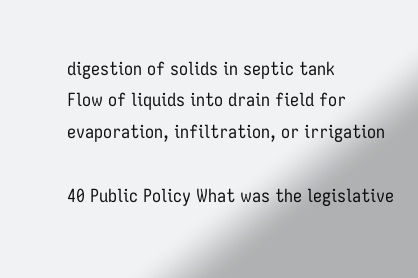digestion of solids in septic tank
Flow of liquids into drain field for evaporation, infiltration, or irrigation

40 Public Policy What was the legislative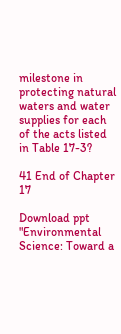milestone in protecting natural waters and water supplies for each of the acts listed in Table 17-3?

41 End of Chapter 17

Download ppt "Environmental Science: Toward a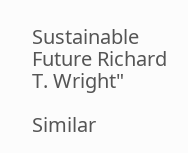Sustainable Future Richard T. Wright"

Similar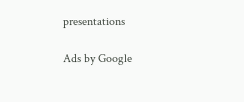presentations

Ads by Google